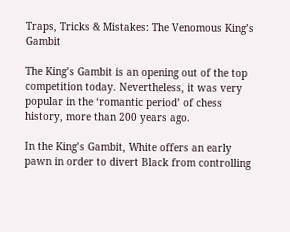Traps, Tricks & Mistakes: The Venomous King’s Gambit

The King’s Gambit is an opening out of the top competition today. Nevertheless, it was very popular in the ‘romantic period’ of chess history, more than 200 years ago.

In the King’s Gambit, White offers an early pawn in order to divert Black from controlling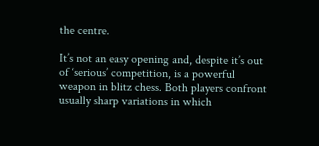the centre.

It’s not an easy opening and, despite it’s out of ‘serious’ competition, is a powerful weapon in blitz chess. Both players confront usually sharp variations in which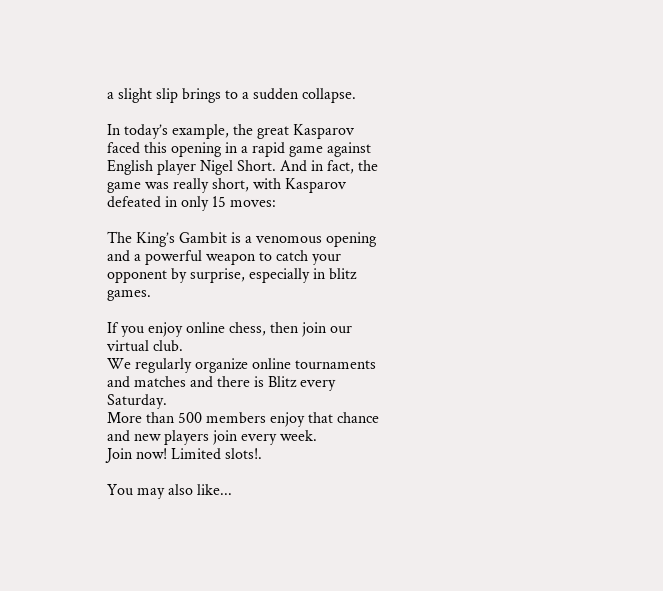a slight slip brings to a sudden collapse.

In today’s example, the great Kasparov faced this opening in a rapid game against English player Nigel Short. And in fact, the game was really short, with Kasparov defeated in only 15 moves:

The King’s Gambit is a venomous opening and a powerful weapon to catch your opponent by surprise, especially in blitz games.

If you enjoy online chess, then join our virtual club.
We regularly organize online tournaments and matches and there is Blitz every Saturday.
More than 500 members enjoy that chance and new players join every week.
Join now! Limited slots!.

You may also like...